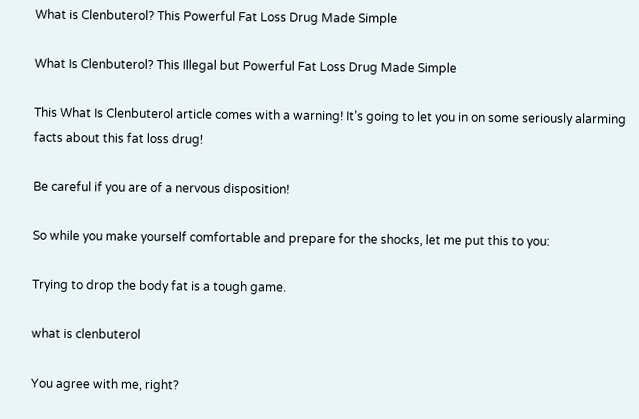What is Clenbuterol? This Powerful Fat Loss Drug Made Simple

What Is Clenbuterol? This Illegal but Powerful Fat Loss Drug Made Simple

This What Is Clenbuterol article comes with a warning! It’s going to let you in on some seriously alarming facts about this fat loss drug!

Be careful if you are of a nervous disposition!

So while you make yourself comfortable and prepare for the shocks, let me put this to you:

Trying to drop the body fat is a tough game.

what is clenbuterol

You agree with me, right?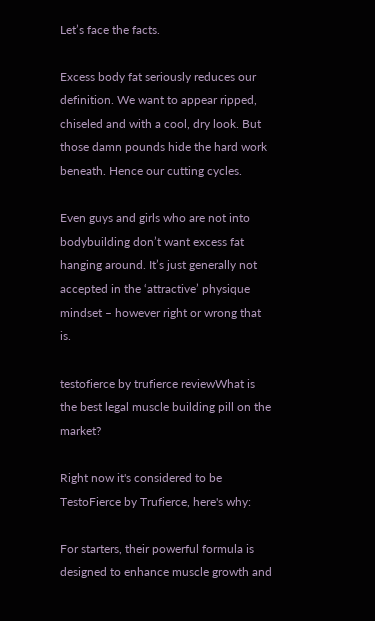Let’s face the facts.

Excess body fat seriously reduces our definition. We want to appear ripped, chiseled and with a cool, dry look. But those damn pounds hide the hard work beneath. Hence our cutting cycles.

Even guys and girls who are not into bodybuilding don’t want excess fat hanging around. It’s just generally not accepted in the ‘attractive’ physique mindset – however right or wrong that is.

testofierce by trufierce reviewWhat is the best legal muscle building pill on the market?

Right now it's considered to be TestoFierce by Trufierce, here's why:

For starters, their powerful formula is designed to enhance muscle growth and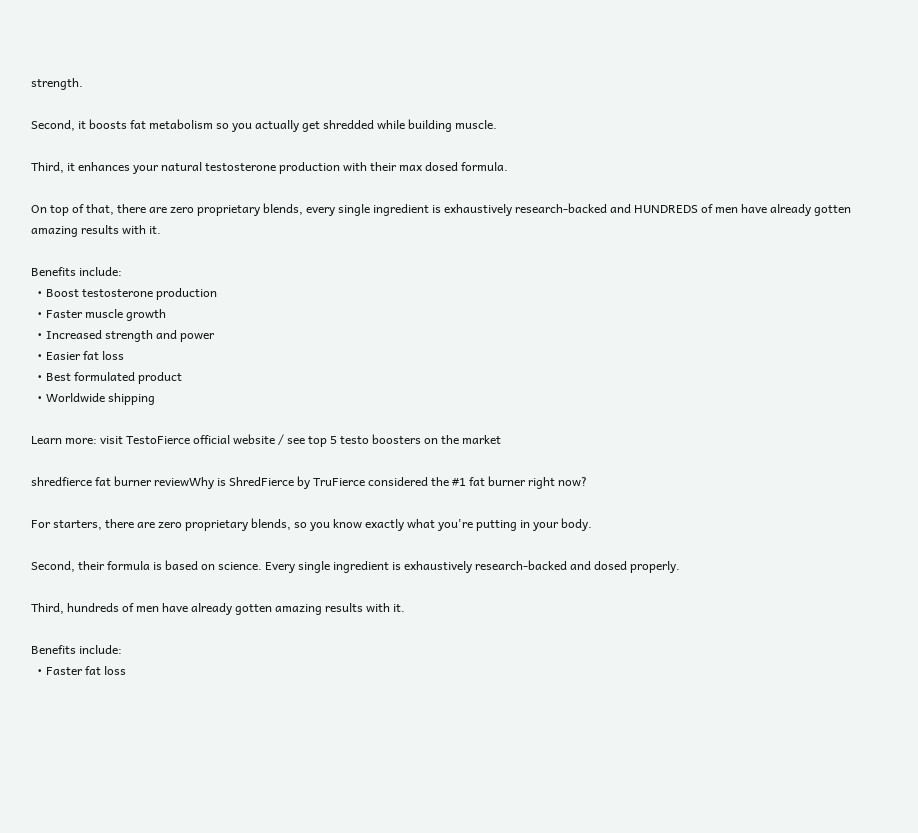strength.

Second, it boosts fat metabolism so you actually get shredded while building muscle.

Third, it enhances your natural testosterone production with their max dosed formula.

On top of that, there are zero proprietary blends, every single ingredient is exhaustively research-backed and HUNDREDS of men have already gotten amazing results with it.

Benefits include:
  • Boost testosterone production
  • Faster muscle growth
  • Increased strength and power
  • Easier fat loss
  • Best formulated product
  • Worldwide shipping

Learn more: visit TestoFierce official website / see top 5 testo boosters on the market

shredfierce fat burner reviewWhy is ShredFierce by TruFierce considered the #1 fat burner right now?

For starters, there are zero proprietary blends, so you know exactly what you're putting in your body.

Second, their formula is based on science. Every single ingredient is exhaustively research-backed and dosed properly.

Third, hundreds of men have already gotten amazing results with it.

Benefits include:
  • Faster fat loss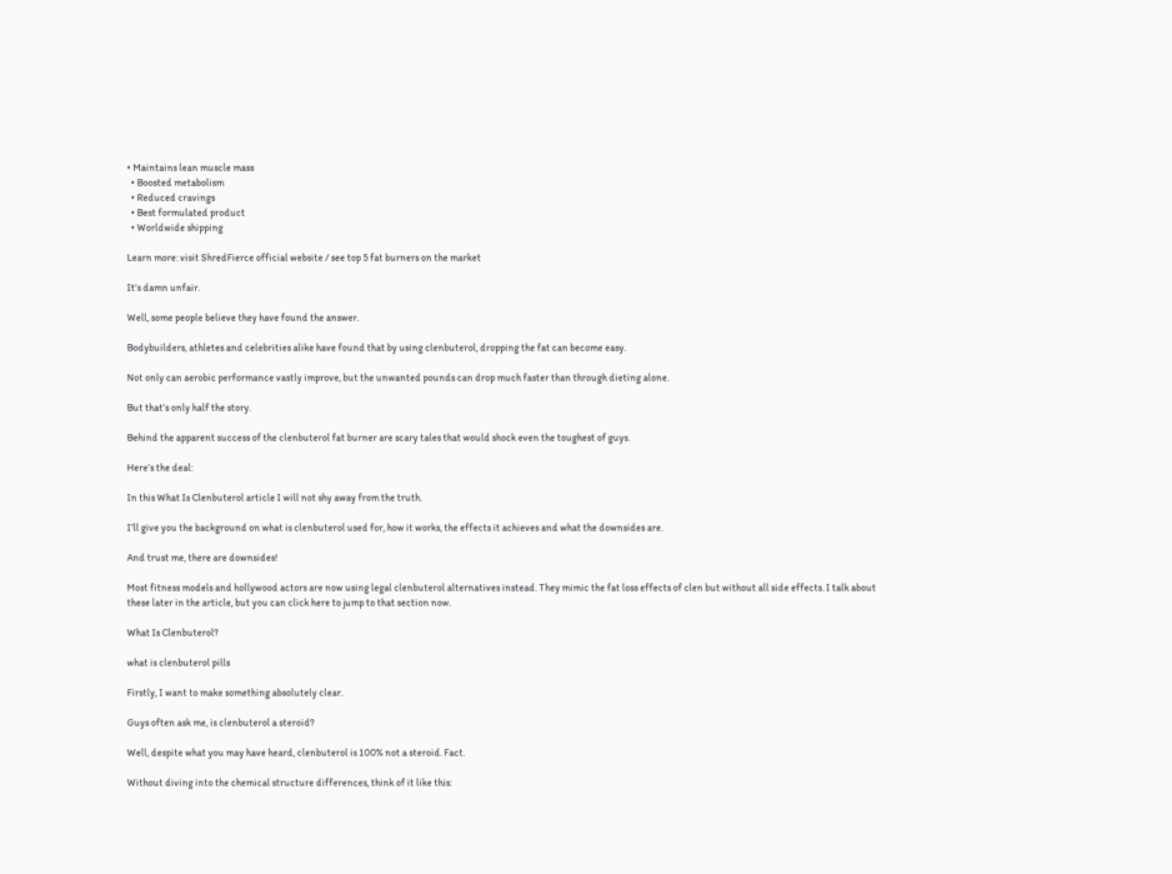• Maintains lean muscle mass
  • Boosted metabolism
  • Reduced cravings
  • Best formulated product
  • Worldwide shipping

Learn more: visit ShredFierce official website / see top 5 fat burners on the market

It’s damn unfair.

Well, some people believe they have found the answer.

Bodybuilders, athletes and celebrities alike have found that by using clenbuterol, dropping the fat can become easy.

Not only can aerobic performance vastly improve, but the unwanted pounds can drop much faster than through dieting alone.

But that’s only half the story.

Behind the apparent success of the clenbuterol fat burner are scary tales that would shock even the toughest of guys.

Here’s the deal:

In this What Is Clenbuterol article I will not shy away from the truth.

I’ll give you the background on what is clenbuterol used for, how it works, the effects it achieves and what the downsides are.

And trust me, there are downsides!

Most fitness models and hollywood actors are now using legal clenbuterol alternatives instead. They mimic the fat loss effects of clen but without all side effects. I talk about these later in the article, but you can click here to jump to that section now.

What Is Clenbuterol?

what is clenbuterol pills

Firstly, I want to make something absolutely clear.

Guys often ask me, is clenbuterol a steroid?

Well, despite what you may have heard, clenbuterol is 100% not a steroid. Fact.

Without diving into the chemical structure differences, think of it like this: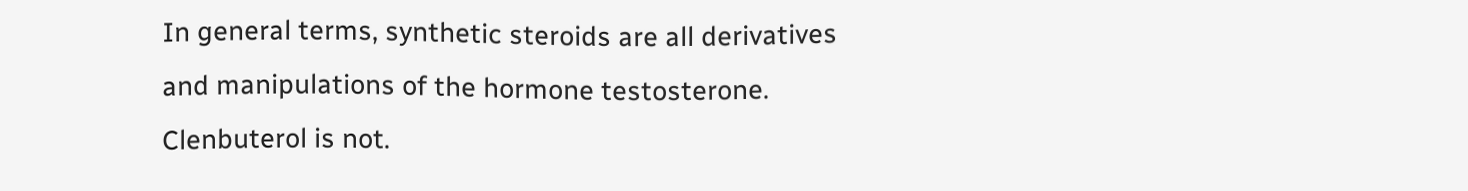In general terms, synthetic steroids are all derivatives and manipulations of the hormone testosterone. Clenbuterol is not.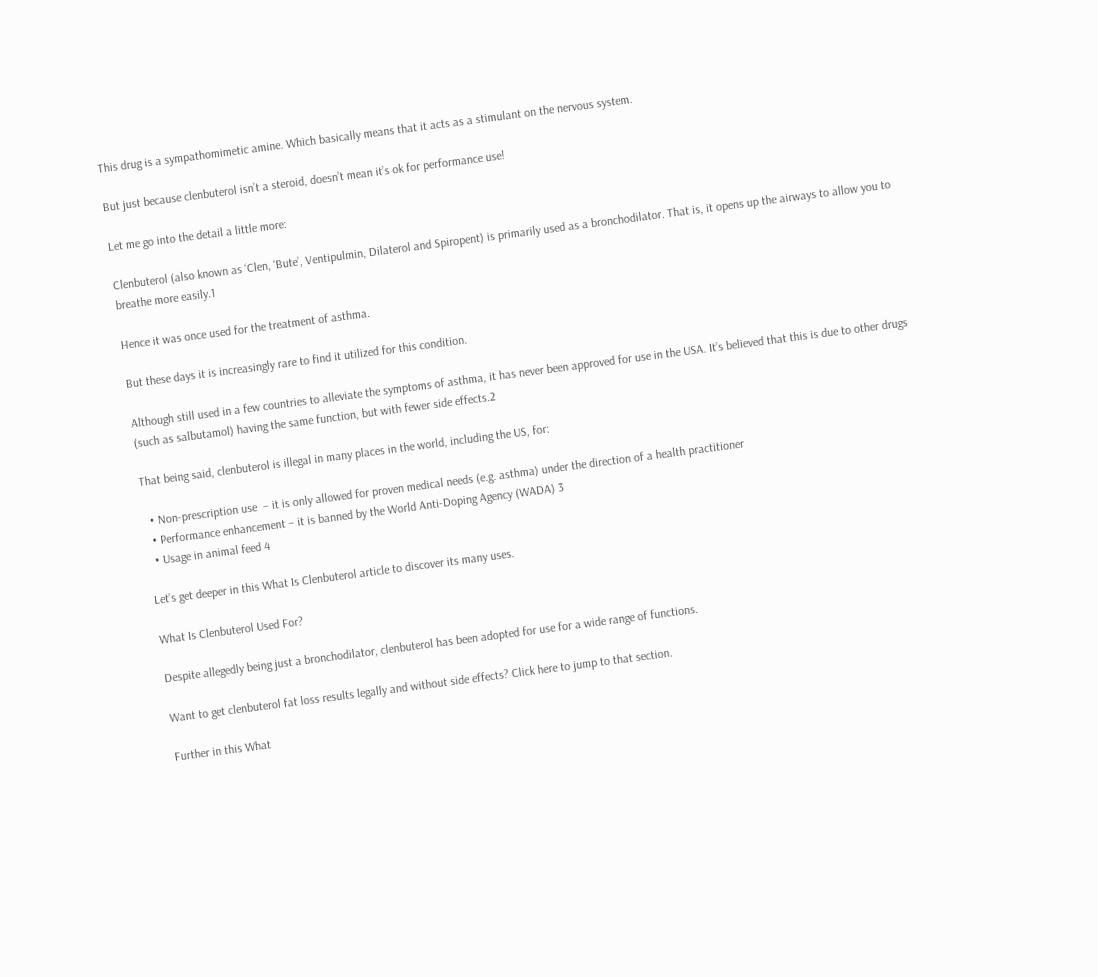This drug is a sympathomimetic amine. Which basically means that it acts as a stimulant on the nervous system.

But just because clenbuterol isn’t a steroid, doesn’t mean it’s ok for performance use!

Let me go into the detail a little more:

Clenbuterol (also known as ‘Clen, ‘Bute’, Ventipulmin, Dilaterol and Spiropent) is primarily used as a bronchodilator. That is, it opens up the airways to allow you to breathe more easily.1

Hence it was once used for the treatment of asthma.

But these days it is increasingly rare to find it utilized for this condition.

Although still used in a few countries to alleviate the symptoms of asthma, it has never been approved for use in the USA. It’s believed that this is due to other drugs (such as salbutamol) having the same function, but with fewer side effects.2

That being said, clenbuterol is illegal in many places in the world, including the US, for:

  • Non-prescription use  – it is only allowed for proven medical needs (e.g. asthma) under the direction of a health practitioner
  • Performance enhancement – it is banned by the World Anti-Doping Agency (WADA) 3
  • Usage in animal feed 4

Let’s get deeper in this What Is Clenbuterol article to discover its many uses.

What Is Clenbuterol Used For?

Despite allegedly being just a bronchodilator, clenbuterol has been adopted for use for a wide range of functions.

Want to get clenbuterol fat loss results legally and without side effects? Click here to jump to that section.

Further in this What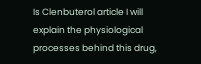Is Clenbuterol article I will explain the physiological processes behind this drug,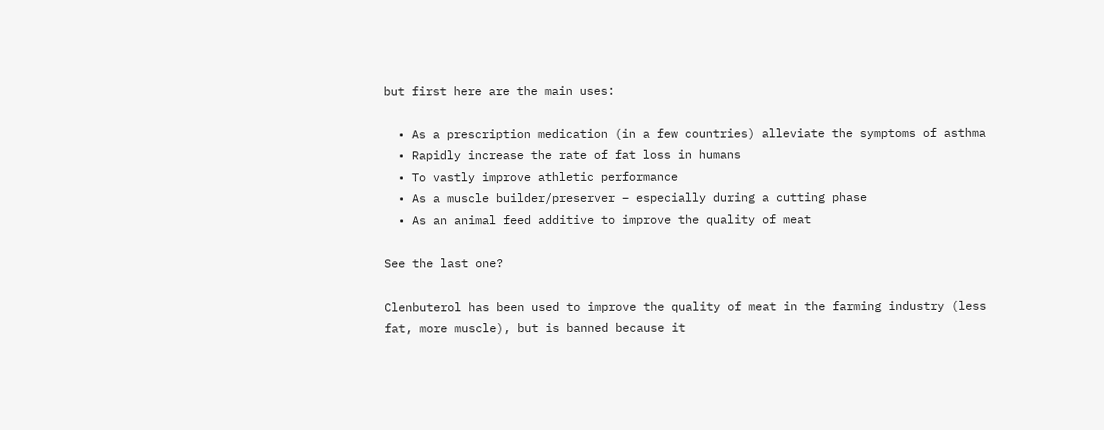but first here are the main uses:

  • As a prescription medication (in a few countries) alleviate the symptoms of asthma
  • Rapidly increase the rate of fat loss in humans
  • To vastly improve athletic performance
  • As a muscle builder/preserver – especially during a cutting phase
  • As an animal feed additive to improve the quality of meat

See the last one?

Clenbuterol has been used to improve the quality of meat in the farming industry (less fat, more muscle), but is banned because it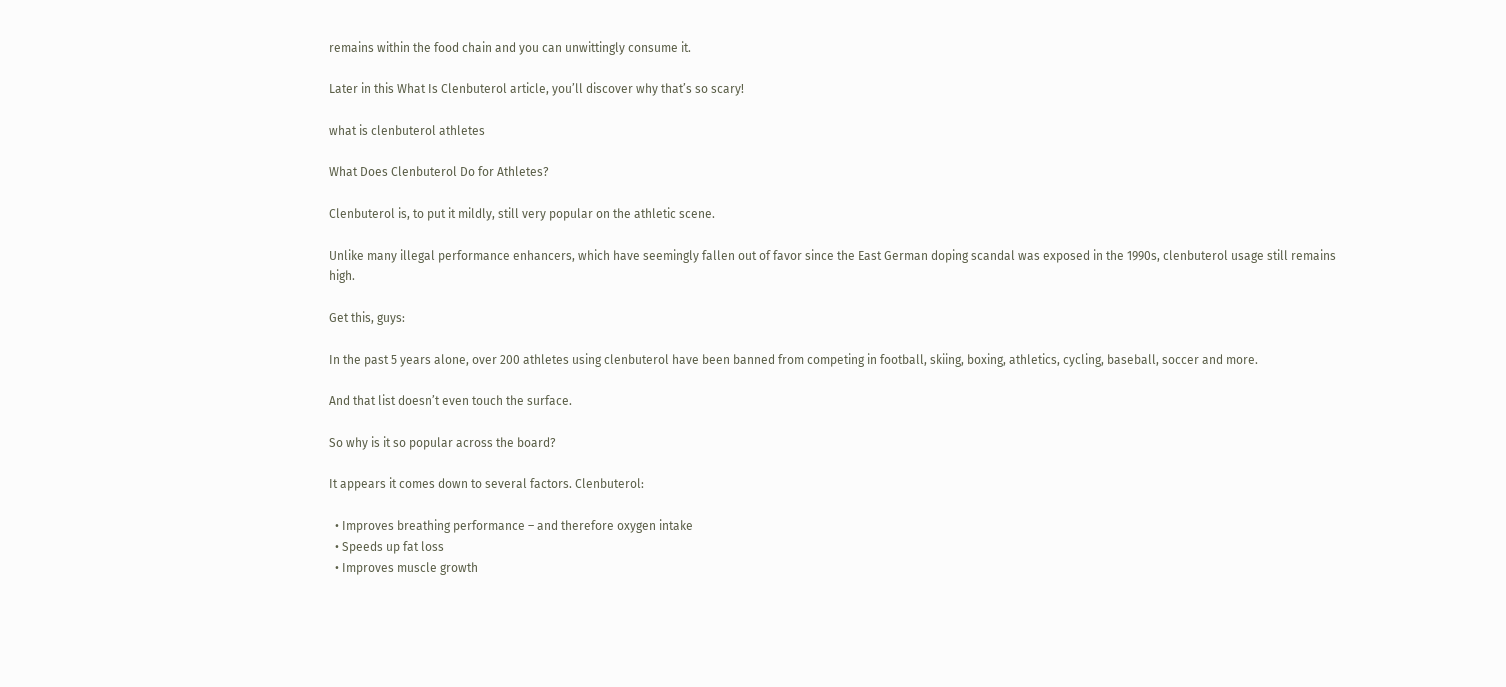remains within the food chain and you can unwittingly consume it.

Later in this What Is Clenbuterol article, you’ll discover why that’s so scary!

what is clenbuterol athletes

What Does Clenbuterol Do for Athletes?

Clenbuterol is, to put it mildly, still very popular on the athletic scene.

Unlike many illegal performance enhancers, which have seemingly fallen out of favor since the East German doping scandal was exposed in the 1990s, clenbuterol usage still remains high.

Get this, guys:

In the past 5 years alone, over 200 athletes using clenbuterol have been banned from competing in football, skiing, boxing, athletics, cycling, baseball, soccer and more.

And that list doesn’t even touch the surface.

So why is it so popular across the board?

It appears it comes down to several factors. Clenbuterol:

  • Improves breathing performance – and therefore oxygen intake
  • Speeds up fat loss
  • Improves muscle growth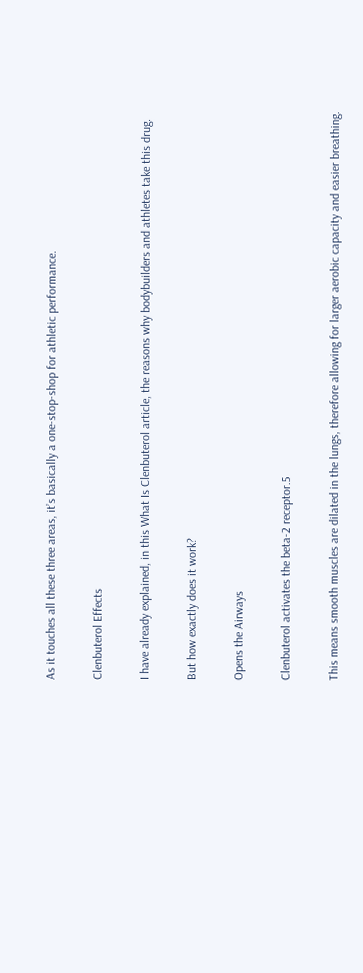As it touches all these three areas, it’s basically a one-stop-shop for athletic performance.

Clenbuterol Effects

I have already explained, in this What Is Clenbuterol article, the reasons why bodybuilders and athletes take this drug.

But how exactly does it work?

Opens the Airways

Clenbuterol activates the beta-2 receptor.5

This means smooth muscles are dilated in the lungs, therefore allowing for larger aerobic capacity and easier breathing.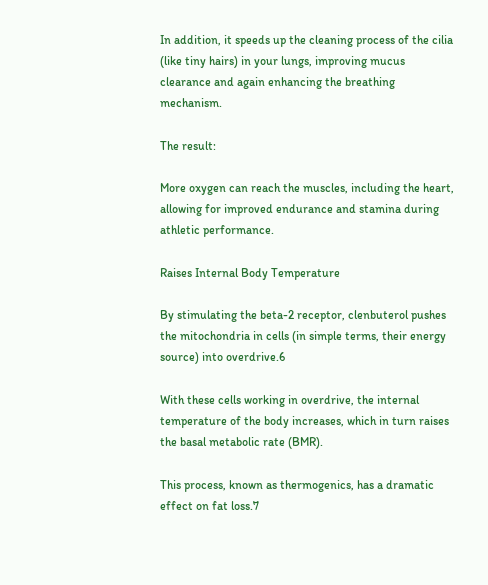In addition, it speeds up the cleaning process of the cilia (like tiny hairs) in your lungs, improving mucus clearance and again enhancing the breathing mechanism.

The result:

More oxygen can reach the muscles, including the heart, allowing for improved endurance and stamina during athletic performance.

Raises Internal Body Temperature

By stimulating the beta-2 receptor, clenbuterol pushes the mitochondria in cells (in simple terms, their energy source) into overdrive.6

With these cells working in overdrive, the internal temperature of the body increases, which in turn raises the basal metabolic rate (BMR).

This process, known as thermogenics, has a dramatic effect on fat loss.7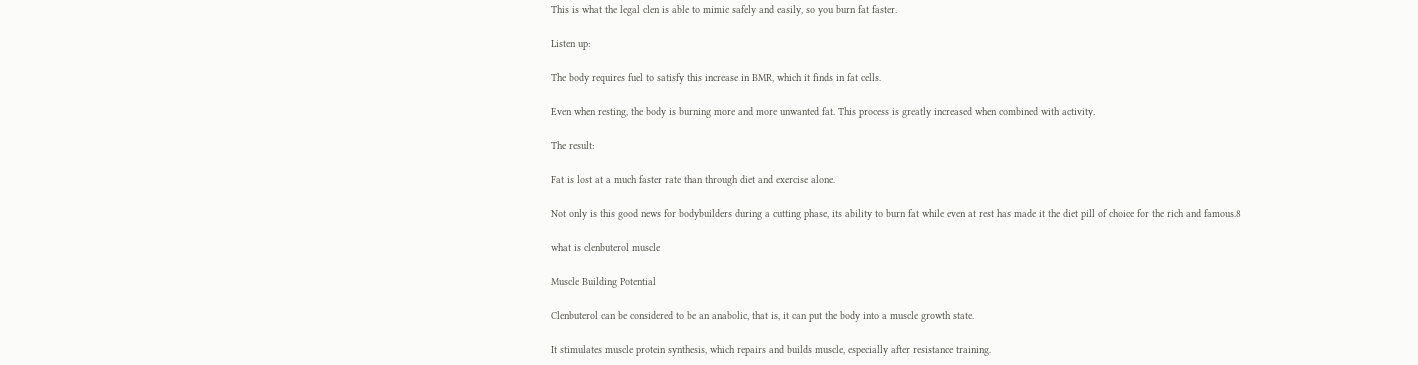This is what the legal clen is able to mimic safely and easily, so you burn fat faster.

Listen up:

The body requires fuel to satisfy this increase in BMR, which it finds in fat cells.

Even when resting, the body is burning more and more unwanted fat. This process is greatly increased when combined with activity.

The result:

Fat is lost at a much faster rate than through diet and exercise alone.

Not only is this good news for bodybuilders during a cutting phase, its ability to burn fat while even at rest has made it the diet pill of choice for the rich and famous.8

what is clenbuterol muscle

Muscle Building Potential

Clenbuterol can be considered to be an anabolic, that is, it can put the body into a muscle growth state.

It stimulates muscle protein synthesis, which repairs and builds muscle, especially after resistance training.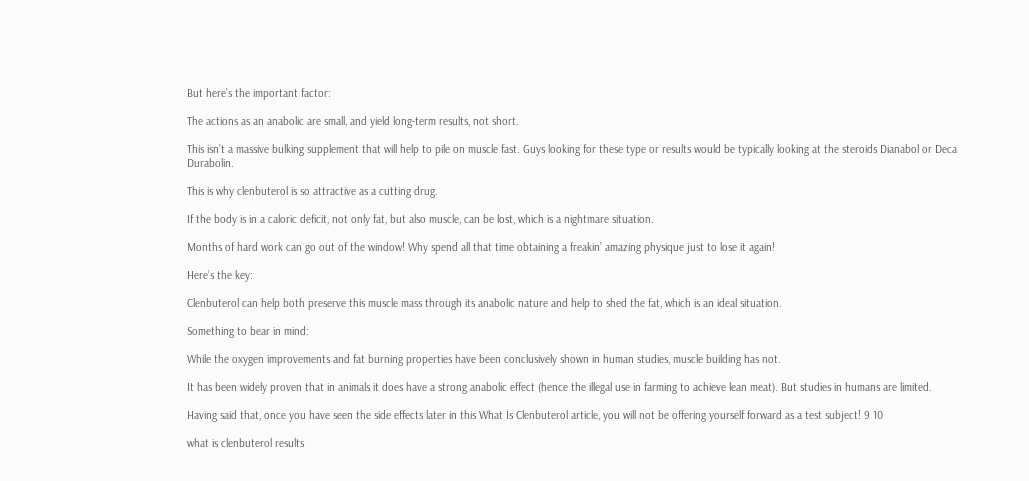But here’s the important factor:

The actions as an anabolic are small, and yield long-term results, not short.

This isn’t a massive bulking supplement that will help to pile on muscle fast. Guys looking for these type or results would be typically looking at the steroids Dianabol or Deca Durabolin.

This is why clenbuterol is so attractive as a cutting drug.

If the body is in a caloric deficit, not only fat, but also muscle, can be lost, which is a nightmare situation.

Months of hard work can go out of the window! Why spend all that time obtaining a freakin’ amazing physique just to lose it again!

Here’s the key:

Clenbuterol can help both preserve this muscle mass through its anabolic nature and help to shed the fat, which is an ideal situation.

Something to bear in mind:

While the oxygen improvements and fat burning properties have been conclusively shown in human studies, muscle building has not.

It has been widely proven that in animals it does have a strong anabolic effect (hence the illegal use in farming to achieve lean meat). But studies in humans are limited.

Having said that, once you have seen the side effects later in this What Is Clenbuterol article, you will not be offering yourself forward as a test subject! 9 10

what is clenbuterol results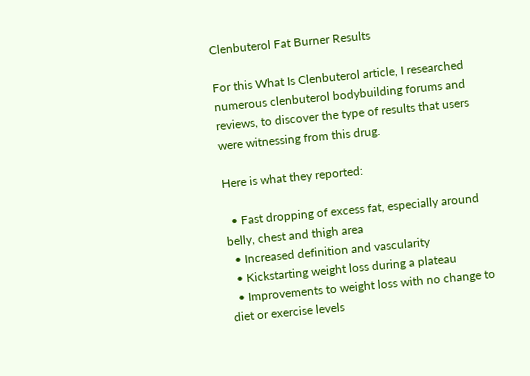Clenbuterol Fat Burner Results

For this What Is Clenbuterol article, I researched numerous clenbuterol bodybuilding forums and reviews, to discover the type of results that users were witnessing from this drug.

Here is what they reported:

  • Fast dropping of excess fat, especially around belly, chest and thigh area
  • Increased definition and vascularity
  • Kickstarting weight loss during a plateau
  • Improvements to weight loss with no change to diet or exercise levels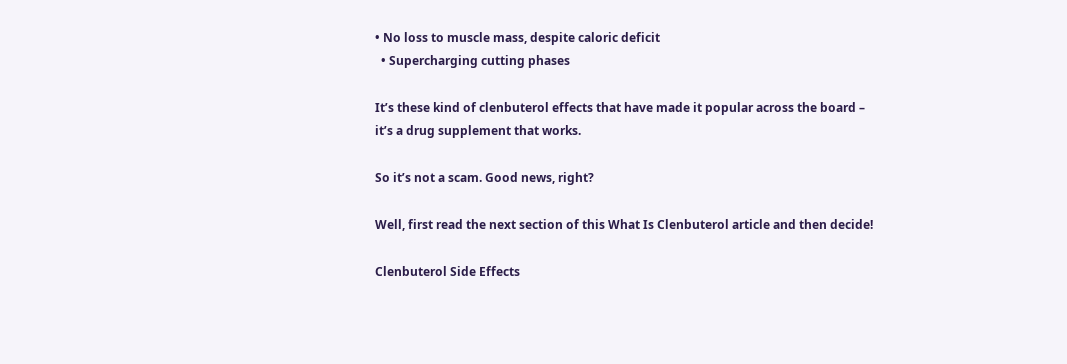• No loss to muscle mass, despite caloric deficit
  • Supercharging cutting phases

It’s these kind of clenbuterol effects that have made it popular across the board – it’s a drug supplement that works.

So it’s not a scam. Good news, right?

Well, first read the next section of this What Is Clenbuterol article and then decide!

Clenbuterol Side Effects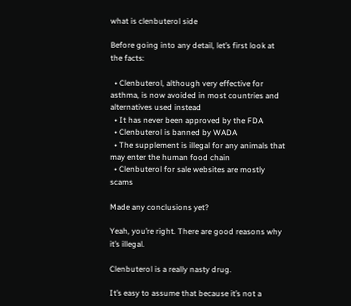what is clenbuterol side

Before going into any detail, let’s first look at the facts:

  • Clenbuterol, although very effective for asthma, is now avoided in most countries and alternatives used instead
  • It has never been approved by the FDA
  • Clenbuterol is banned by WADA
  • The supplement is illegal for any animals that may enter the human food chain
  • Clenbuterol for sale websites are mostly scams

Made any conclusions yet?

Yeah, you’re right. There are good reasons why it’s illegal.

Clenbuterol is a really nasty drug.

It’s easy to assume that because it’s not a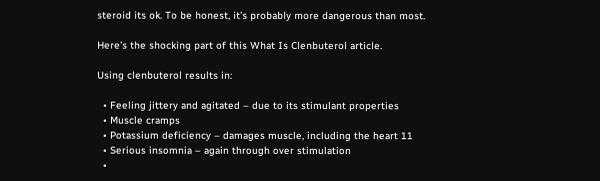steroid its ok. To be honest, it’s probably more dangerous than most.

Here’s the shocking part of this What Is Clenbuterol article.

Using clenbuterol results in:

  • Feeling jittery and agitated – due to its stimulant properties
  • Muscle cramps
  • Potassium deficiency – damages muscle, including the heart 11
  • Serious insomnia – again through over stimulation
  •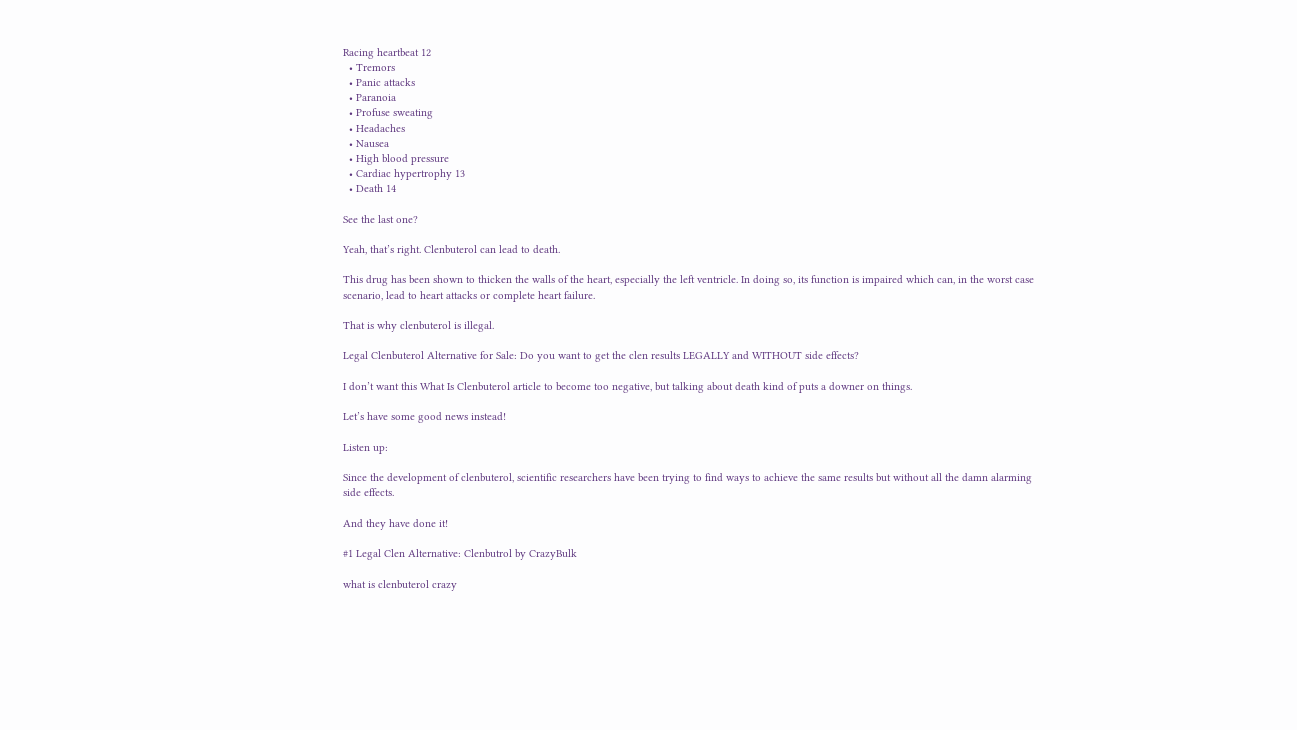Racing heartbeat 12
  • Tremors
  • Panic attacks
  • Paranoia
  • Profuse sweating
  • Headaches
  • Nausea
  • High blood pressure
  • Cardiac hypertrophy 13
  • Death 14

See the last one?

Yeah, that’s right. Clenbuterol can lead to death.

This drug has been shown to thicken the walls of the heart, especially the left ventricle. In doing so, its function is impaired which can, in the worst case scenario, lead to heart attacks or complete heart failure.

That is why clenbuterol is illegal.

Legal Clenbuterol Alternative for Sale: Do you want to get the clen results LEGALLY and WITHOUT side effects?

I don’t want this What Is Clenbuterol article to become too negative, but talking about death kind of puts a downer on things.

Let’s have some good news instead!

Listen up:

Since the development of clenbuterol, scientific researchers have been trying to find ways to achieve the same results but without all the damn alarming side effects.

And they have done it!

#1 Legal Clen Alternative: Clenbutrol by CrazyBulk

what is clenbuterol crazy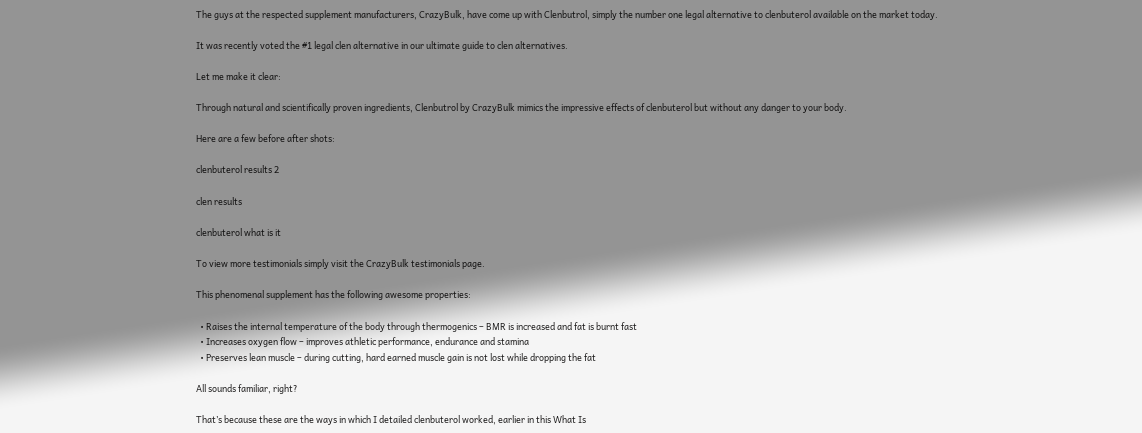The guys at the respected supplement manufacturers, CrazyBulk, have come up with Clenbutrol, simply the number one legal alternative to clenbuterol available on the market today.

It was recently voted the #1 legal clen alternative in our ultimate guide to clen alternatives.

Let me make it clear:

Through natural and scientifically proven ingredients, Clenbutrol by CrazyBulk mimics the impressive effects of clenbuterol but without any danger to your body.

Here are a few before after shots:

clenbuterol results 2

clen results

clenbuterol what is it

To view more testimonials simply visit the CrazyBulk testimonials page.

This phenomenal supplement has the following awesome properties:

  • Raises the internal temperature of the body through thermogenics – BMR is increased and fat is burnt fast
  • Increases oxygen flow – improves athletic performance, endurance and stamina
  • Preserves lean muscle – during cutting, hard earned muscle gain is not lost while dropping the fat

All sounds familiar, right?

That’s because these are the ways in which I detailed clenbuterol worked, earlier in this What Is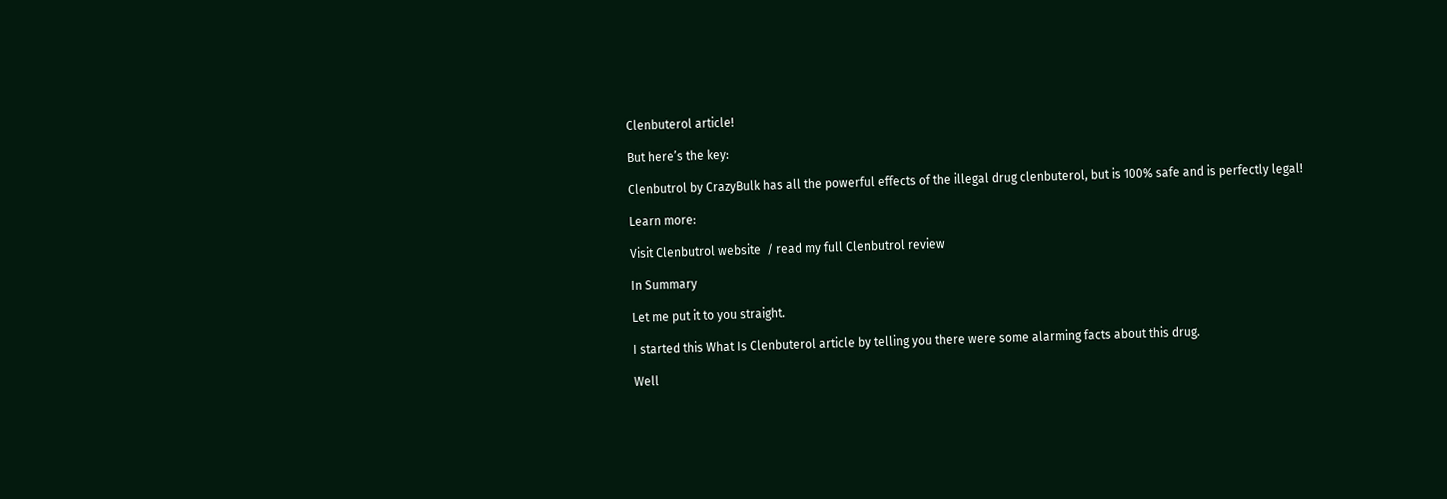Clenbuterol article!

But here’s the key:

Clenbutrol by CrazyBulk has all the powerful effects of the illegal drug clenbuterol, but is 100% safe and is perfectly legal!

Learn more:

Visit Clenbutrol website  / read my full Clenbutrol review

In Summary

Let me put it to you straight.

I started this What Is Clenbuterol article by telling you there were some alarming facts about this drug.

Well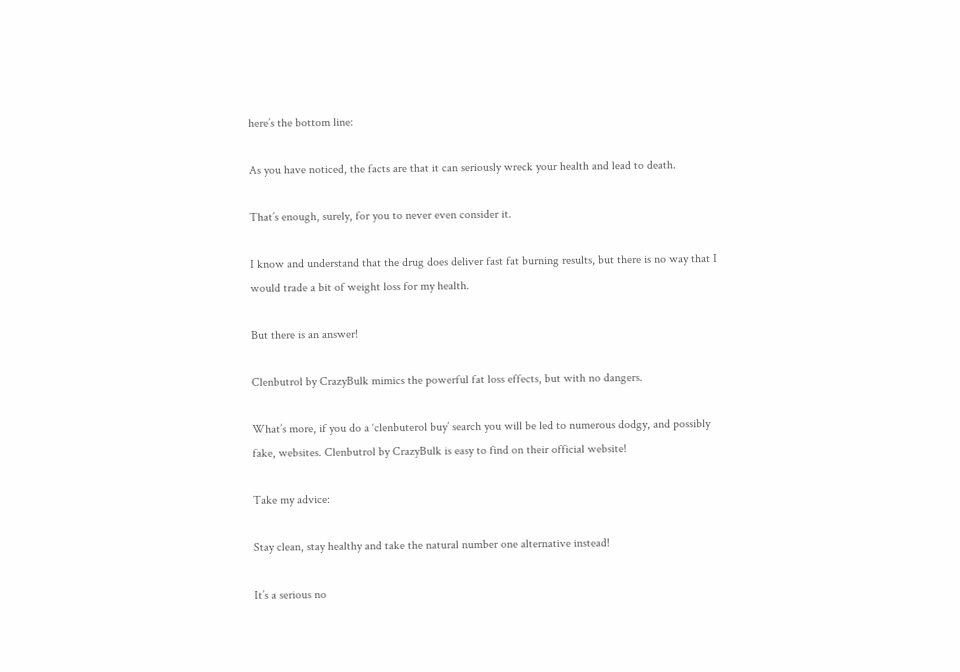here’s the bottom line:

As you have noticed, the facts are that it can seriously wreck your health and lead to death.

That’s enough, surely, for you to never even consider it.

I know and understand that the drug does deliver fast fat burning results, but there is no way that I would trade a bit of weight loss for my health.

But there is an answer!

Clenbutrol by CrazyBulk mimics the powerful fat loss effects, but with no dangers.

What’s more, if you do a ‘clenbuterol buy’ search you will be led to numerous dodgy, and possibly fake, websites. Clenbutrol by CrazyBulk is easy to find on their official website!

Take my advice:

Stay clean, stay healthy and take the natural number one alternative instead!

It’s a serious no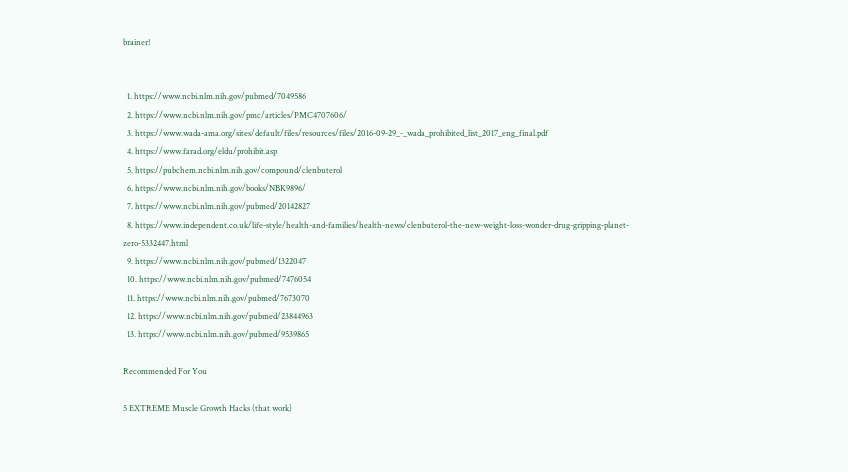brainer!


  1. https://www.ncbi.nlm.nih.gov/pubmed/7049586
  2. https://www.ncbi.nlm.nih.gov/pmc/articles/PMC4707606/
  3. https://www.wada-ama.org/sites/default/files/resources/files/2016-09-29_-_wada_prohibited_list_2017_eng_final.pdf
  4. https://www.farad.org/eldu/prohibit.asp
  5. https://pubchem.ncbi.nlm.nih.gov/compound/clenbuterol
  6. https://www.ncbi.nlm.nih.gov/books/NBK9896/
  7. https://www.ncbi.nlm.nih.gov/pubmed/20142827
  8. https://www.independent.co.uk/life-style/health-and-families/health-news/clenbuterol-the-new-weight-loss-wonder-drug-gripping-planet-zero-5332447.html
  9. https://www.ncbi.nlm.nih.gov/pubmed/1322047
  10. https://www.ncbi.nlm.nih.gov/pubmed/7476054
  11. https://www.ncbi.nlm.nih.gov/pubmed/7673070
  12. https://www.ncbi.nlm.nih.gov/pubmed/23844963
  13. https://www.ncbi.nlm.nih.gov/pubmed/9539865

Recommended For You

5 EXTREME Muscle Growth Hacks (that work)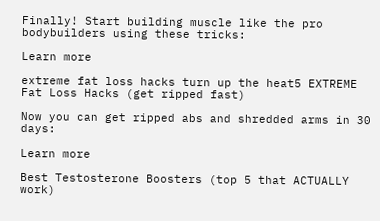Finally! Start building muscle like the pro bodybuilders using these tricks:

Learn more

extreme fat loss hacks turn up the heat5 EXTREME Fat Loss Hacks (get ripped fast)

Now you can get ripped abs and shredded arms in 30 days:

Learn more

Best Testosterone Boosters (top 5 that ACTUALLY work)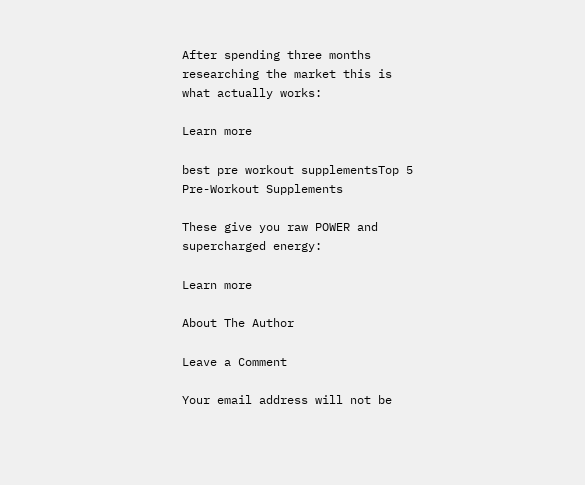After spending three months researching the market this is what actually works:

Learn more

best pre workout supplementsTop 5 Pre-Workout Supplements

These give you raw POWER and supercharged energy:

Learn more

About The Author

Leave a Comment

Your email address will not be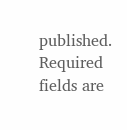published. Required fields are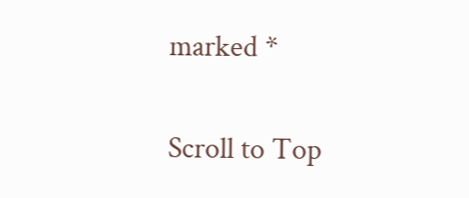marked *

Scroll to Top